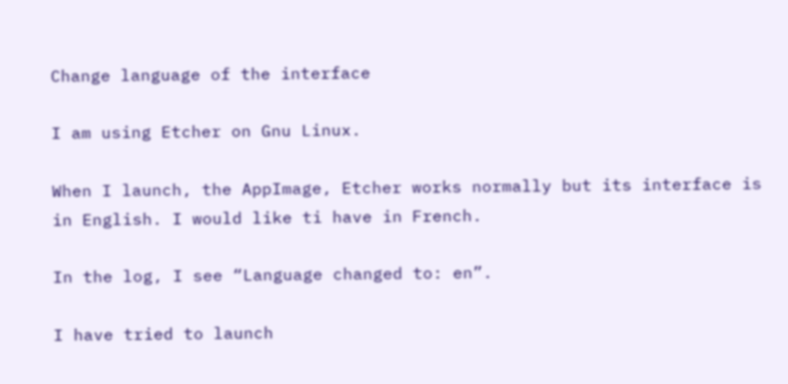Change language of the interface

I am using Etcher on Gnu Linux.

When I launch, the AppImage, Etcher works normally but its interface is in English. I would like ti have in French.

In the log, I see “Language changed to: en”.

I have tried to launch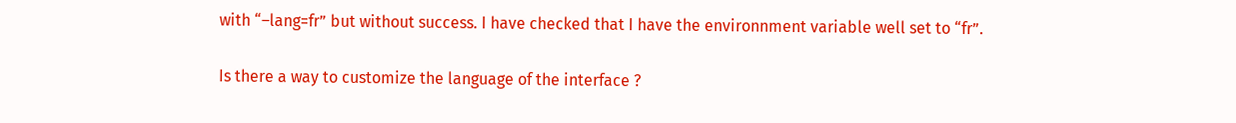with “–lang=fr” but without success. I have checked that I have the environnment variable well set to “fr”.

Is there a way to customize the language of the interface ?